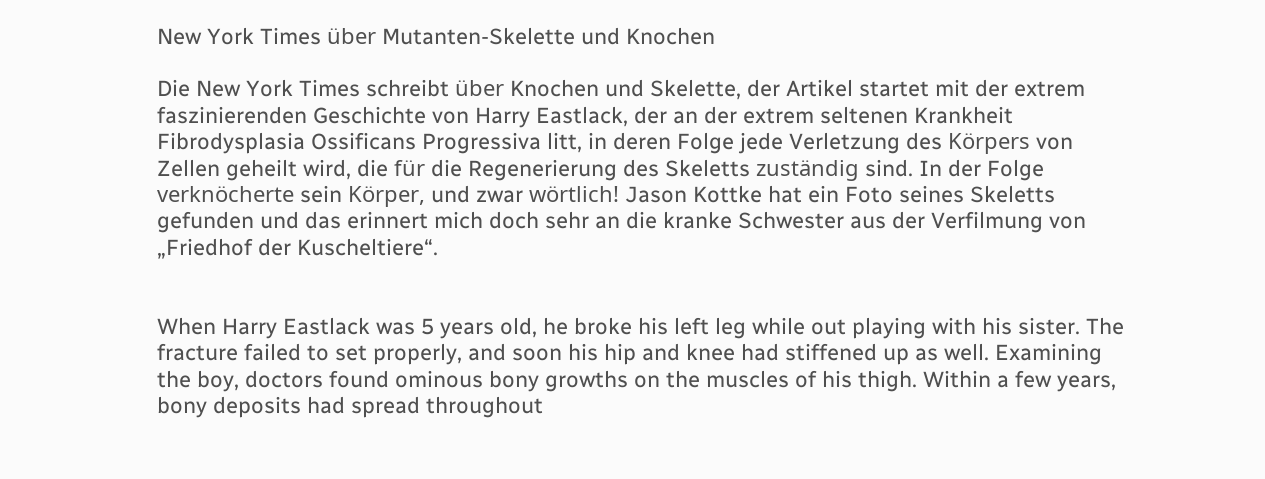New York Times über Mutanten-Skelette und Knochen

Die New York Times schreibt über Knochen und Skelette, der Artikel startet mit der extrem faszinierenden Geschichte von Harry Eastlack, der an der extrem seltenen Krankheit Fibrodysplasia Ossificans Progressiva litt, in deren Folge jede Verletzung des Körpers von Zellen geheilt wird, die für die Regenerierung des Skeletts zuständig sind. In der Folge verknöcherte sein Körper, und zwar wörtlich! Jason Kottke hat ein Foto seines Skeletts gefunden und das erinnert mich doch sehr an die kranke Schwester aus der Verfilmung von „Friedhof der Kuscheltiere“.


When Harry Eastlack was 5 years old, he broke his left leg while out playing with his sister. The fracture failed to set properly, and soon his hip and knee had stiffened up as well. Examining the boy, doctors found ominous bony growths on the muscles of his thigh. Within a few years, bony deposits had spread throughout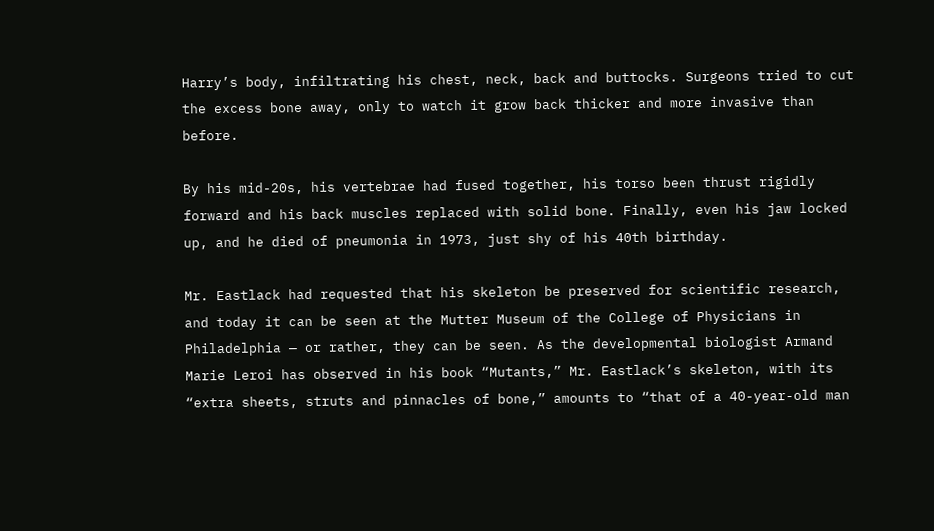Harry’s body, infiltrating his chest, neck, back and buttocks. Surgeons tried to cut the excess bone away, only to watch it grow back thicker and more invasive than before.

By his mid-20s, his vertebrae had fused together, his torso been thrust rigidly forward and his back muscles replaced with solid bone. Finally, even his jaw locked up, and he died of pneumonia in 1973, just shy of his 40th birthday.

Mr. Eastlack had requested that his skeleton be preserved for scientific research, and today it can be seen at the Mutter Museum of the College of Physicians in Philadelphia — or rather, they can be seen. As the developmental biologist Armand Marie Leroi has observed in his book “Mutants,” Mr. Eastlack’s skeleton, with its “extra sheets, struts and pinnacles of bone,” amounts to “that of a 40-year-old man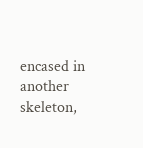encased in another skeleton,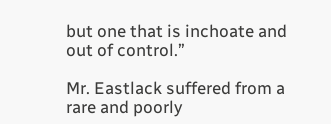but one that is inchoate and out of control.”

Mr. Eastlack suffered from a rare and poorly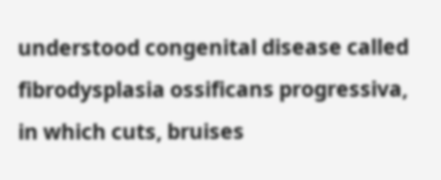understood congenital disease called fibrodysplasia ossificans progressiva, in which cuts, bruises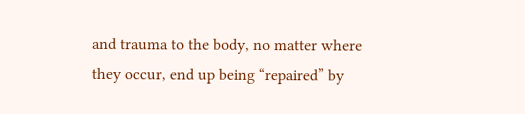and trauma to the body, no matter where they occur, end up being “repaired” by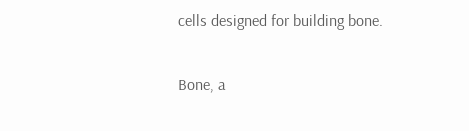cells designed for building bone.

Bone, a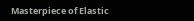Masterpiece of Elastic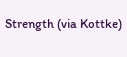Strength (via Kottke)